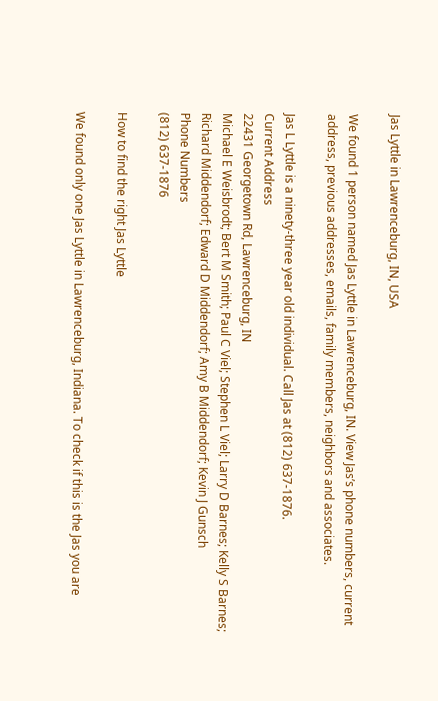Jas Lyttle in Lawrenceburg, IN, USA

We found 1 person named Jas Lyttle in Lawrenceburg, IN. View Jas’s phone numbers, current address, previous addresses, emails, family members, neighbors and associates.

Jas L Lyttle is a ninety-three year old individual. Call Jas at (812) 637-1876.
Current Address
22431 Georgetown Rd, Lawrenceburg, IN
Michael E Weisbrodt; Bert M Smith; Paul C Viel; Stephen L Viel; Larry D Barnes; Kelly S Barnes; Richard Middendorf; Edward D Middendorf; Amy B Middendorf; Kevin J Gunsch
Phone Numbers
(812) 637-1876

How to find the right Jas Lyttle

We found only one Jas Lyttle in Lawrenceburg, Indiana. To check if this is the Jas you are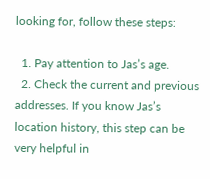looking for, follow these steps:

  1. Pay attention to Jas’s age.
  2. Check the current and previous addresses. If you know Jas’s location history, this step can be very helpful in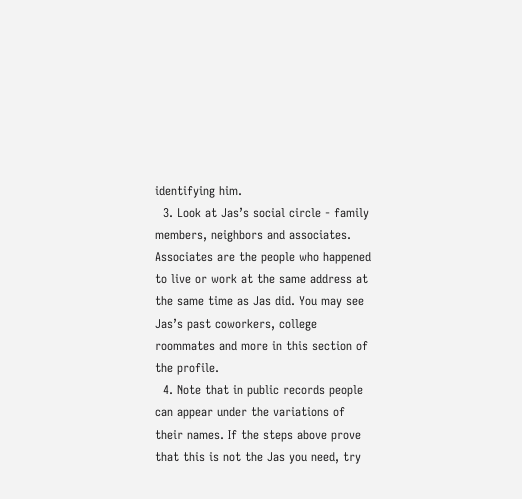identifying him.
  3. Look at Jas’s social circle - family members, neighbors and associates. Associates are the people who happened to live or work at the same address at the same time as Jas did. You may see Jas’s past coworkers, college roommates and more in this section of the profile.
  4. Note that in public records people can appear under the variations of their names. If the steps above prove that this is not the Jas you need, try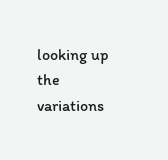looking up the variations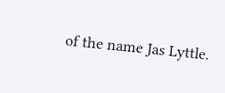of the name Jas Lyttle.